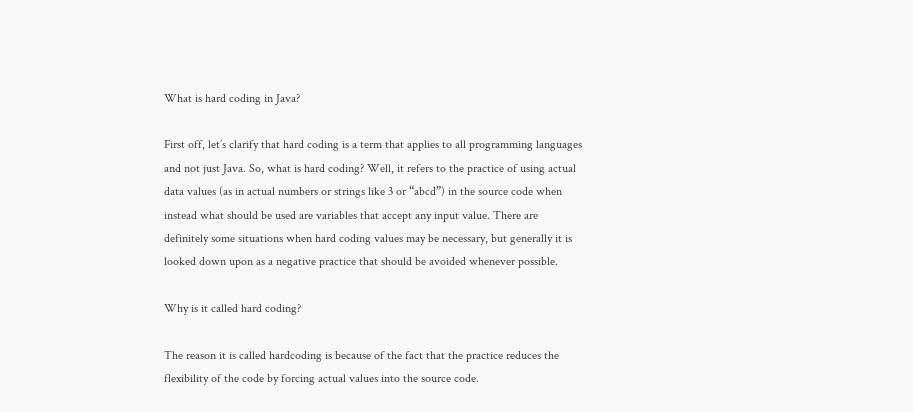What is hard coding in Java?

First off, let’s clarify that hard coding is a term that applies to all programming languages and not just Java. So, what is hard coding? Well, it refers to the practice of using actual data values (as in actual numbers or strings like 3 or “abcd”) in the source code when instead what should be used are variables that accept any input value. There are definitely some situations when hard coding values may be necessary, but generally it is looked down upon as a negative practice that should be avoided whenever possible.

Why is it called hard coding?

The reason it is called hardcoding is because of the fact that the practice reduces the flexibility of the code by forcing actual values into the source code.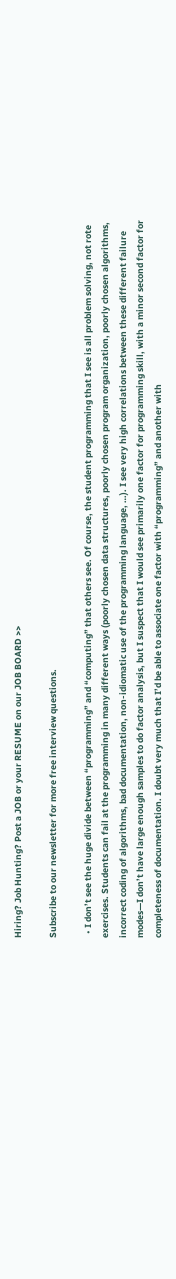Hiring? Job Hunting? Post a JOB or your RESUME on our JOB BOARD >>

Subscribe to our newsletter for more free interview questions.

  • I don’t see the huge divide between “programming” and “computing” that others see. Of course, the student programming that I see is all problem solving, not rote exercises. Students can fail at the programming in many different ways (poorly chosen data structures, poorly chosen program organization, poorly chosen algorithms, incorrect coding of algorithms, bad documentation, non-idiomatic use of the programming language, …). I see very high correlations between these different failure modes—I don’t have large enough samples to do factor analysis, but I suspect that I would see primarily one factor for programming skill, with a minor second factor for completeness of documentation. I doubt very much that I’d be able to associate one factor with “programming” and another with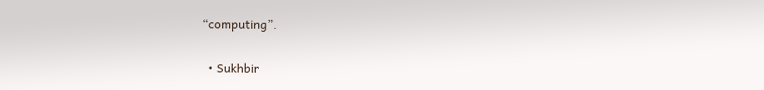“computing”.

  • Sukhbir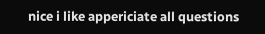nice i like appericiate all questions